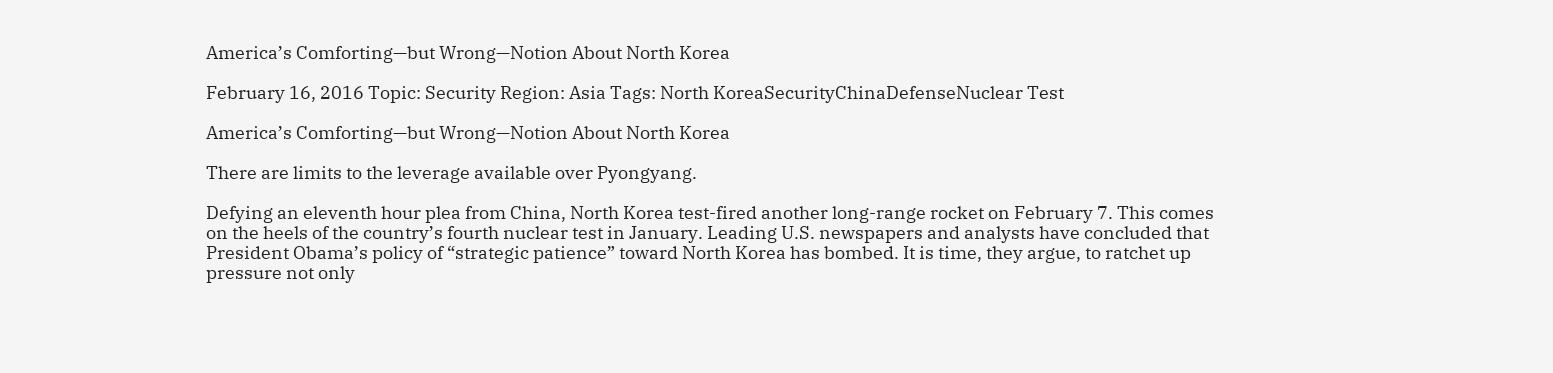America’s Comforting—but Wrong—Notion About North Korea

February 16, 2016 Topic: Security Region: Asia Tags: North KoreaSecurityChinaDefenseNuclear Test

America’s Comforting—but Wrong—Notion About North Korea

There are limits to the leverage available over Pyongyang.

Defying an eleventh hour plea from China, North Korea test-fired another long-range rocket on February 7. This comes on the heels of the country’s fourth nuclear test in January. Leading U.S. newspapers and analysts have concluded that President Obama’s policy of “strategic patience” toward North Korea has bombed. It is time, they argue, to ratchet up pressure not only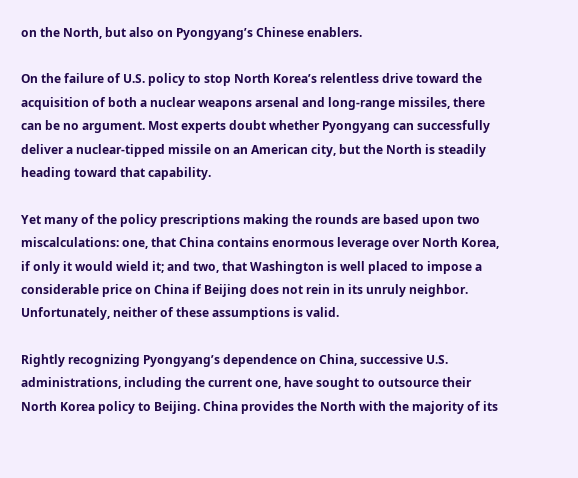on the North, but also on Pyongyang’s Chinese enablers.

On the failure of U.S. policy to stop North Korea’s relentless drive toward the acquisition of both a nuclear weapons arsenal and long-range missiles, there can be no argument. Most experts doubt whether Pyongyang can successfully deliver a nuclear-tipped missile on an American city, but the North is steadily heading toward that capability.

Yet many of the policy prescriptions making the rounds are based upon two miscalculations: one, that China contains enormous leverage over North Korea, if only it would wield it; and two, that Washington is well placed to impose a considerable price on China if Beijing does not rein in its unruly neighbor. Unfortunately, neither of these assumptions is valid.

Rightly recognizing Pyongyang’s dependence on China, successive U.S. administrations, including the current one, have sought to outsource their North Korea policy to Beijing. China provides the North with the majority of its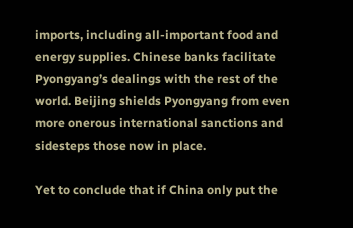imports, including all-important food and energy supplies. Chinese banks facilitate Pyongyang’s dealings with the rest of the world. Beijing shields Pyongyang from even more onerous international sanctions and sidesteps those now in place.

Yet to conclude that if China only put the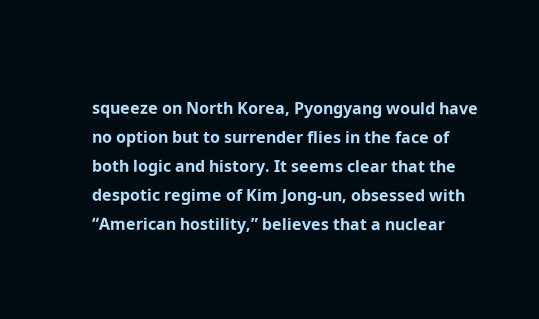squeeze on North Korea, Pyongyang would have no option but to surrender flies in the face of both logic and history. It seems clear that the despotic regime of Kim Jong-un, obsessed with “American hostility,” believes that a nuclear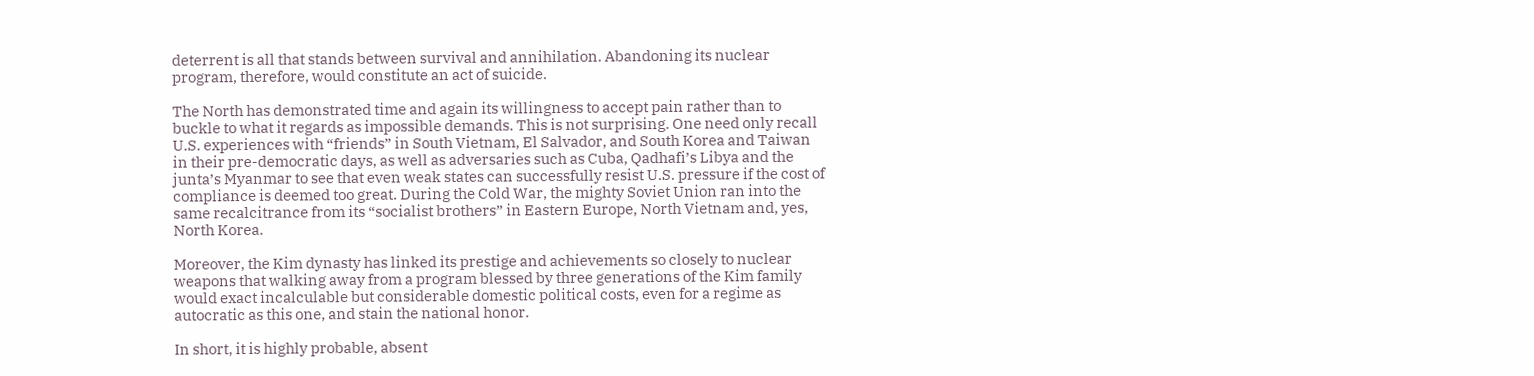deterrent is all that stands between survival and annihilation. Abandoning its nuclear program, therefore, would constitute an act of suicide.

The North has demonstrated time and again its willingness to accept pain rather than to buckle to what it regards as impossible demands. This is not surprising. One need only recall U.S. experiences with “friends” in South Vietnam, El Salvador, and South Korea and Taiwan in their pre-democratic days, as well as adversaries such as Cuba, Qadhafi’s Libya and the junta’s Myanmar to see that even weak states can successfully resist U.S. pressure if the cost of compliance is deemed too great. During the Cold War, the mighty Soviet Union ran into the same recalcitrance from its “socialist brothers” in Eastern Europe, North Vietnam and, yes, North Korea.

Moreover, the Kim dynasty has linked its prestige and achievements so closely to nuclear weapons that walking away from a program blessed by three generations of the Kim family would exact incalculable but considerable domestic political costs, even for a regime as autocratic as this one, and stain the national honor.

In short, it is highly probable, absent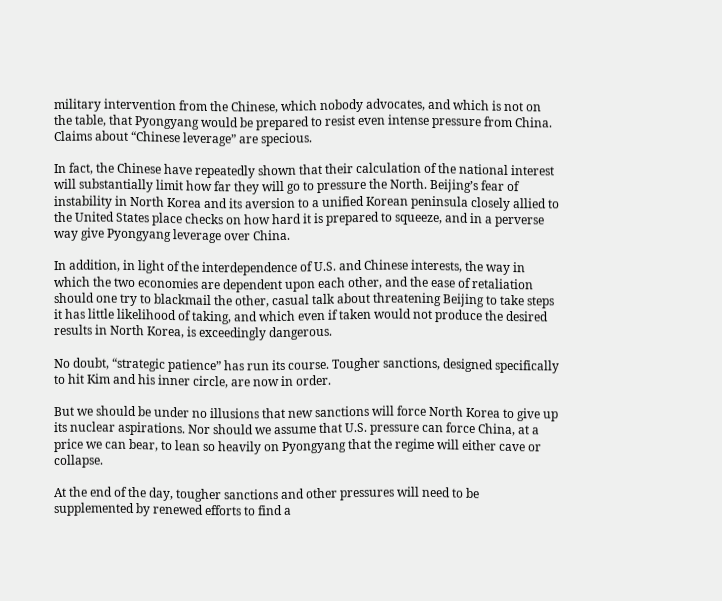military intervention from the Chinese, which nobody advocates, and which is not on the table, that Pyongyang would be prepared to resist even intense pressure from China.  Claims about “Chinese leverage” are specious.

In fact, the Chinese have repeatedly shown that their calculation of the national interest will substantially limit how far they will go to pressure the North. Beijing’s fear of instability in North Korea and its aversion to a unified Korean peninsula closely allied to the United States place checks on how hard it is prepared to squeeze, and in a perverse way give Pyongyang leverage over China.

In addition, in light of the interdependence of U.S. and Chinese interests, the way in which the two economies are dependent upon each other, and the ease of retaliation should one try to blackmail the other, casual talk about threatening Beijing to take steps it has little likelihood of taking, and which even if taken would not produce the desired results in North Korea, is exceedingly dangerous.

No doubt, “strategic patience” has run its course. Tougher sanctions, designed specifically to hit Kim and his inner circle, are now in order.

But we should be under no illusions that new sanctions will force North Korea to give up its nuclear aspirations. Nor should we assume that U.S. pressure can force China, at a price we can bear, to lean so heavily on Pyongyang that the regime will either cave or collapse.

At the end of the day, tougher sanctions and other pressures will need to be supplemented by renewed efforts to find a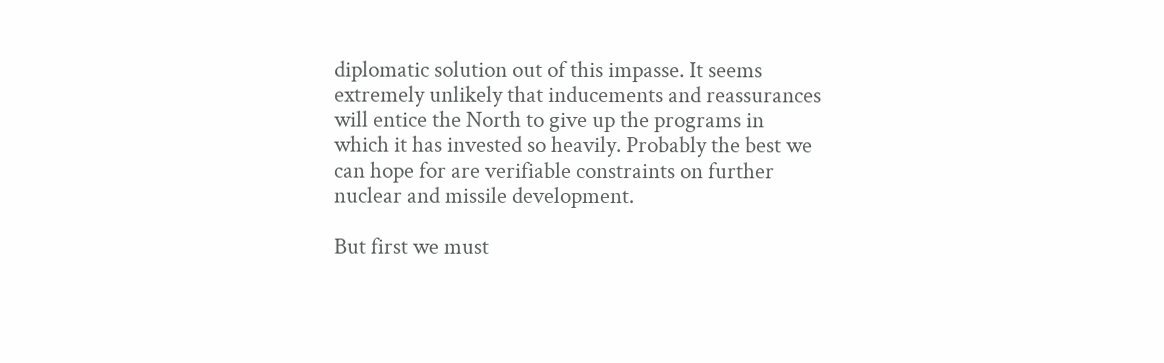diplomatic solution out of this impasse. It seems extremely unlikely that inducements and reassurances will entice the North to give up the programs in which it has invested so heavily. Probably the best we can hope for are verifiable constraints on further nuclear and missile development.

But first we must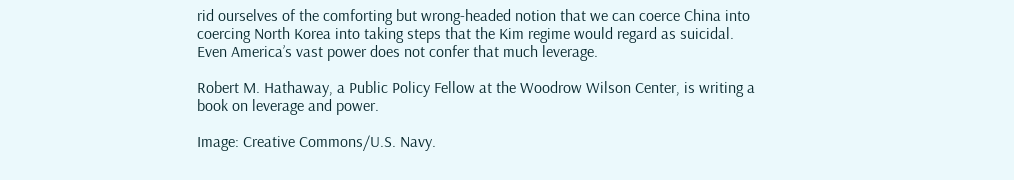rid ourselves of the comforting but wrong-headed notion that we can coerce China into coercing North Korea into taking steps that the Kim regime would regard as suicidal. Even America’s vast power does not confer that much leverage.

Robert M. Hathaway, a Public Policy Fellow at the Woodrow Wilson Center, is writing a book on leverage and power.

Image: Creative Commons/U.S. Navy.